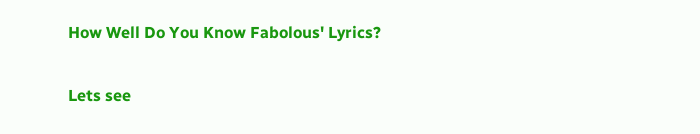How Well Do You Know Fabolous' Lyrics?

Lets see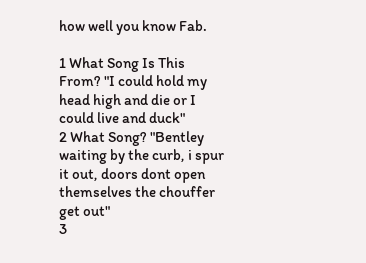how well you know Fab.

1 What Song Is This From? "I could hold my head high and die or I could live and duck"
2 What Song? "Bentley waiting by the curb, i spur it out, doors dont open themselves the chouffer get out"
3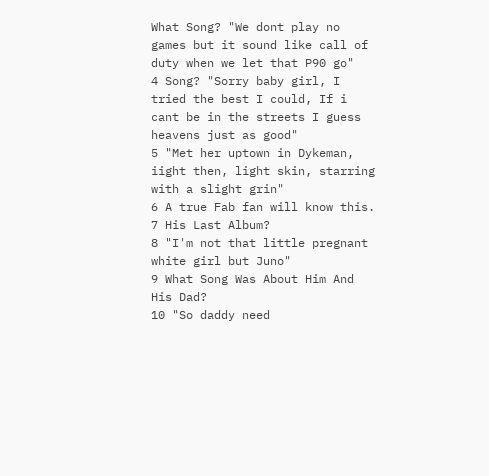What Song? "We dont play no games but it sound like call of duty when we let that P90 go"
4 Song? "Sorry baby girl, I tried the best I could, If i cant be in the streets I guess heavens just as good"
5 "Met her uptown in Dykeman, iight then, light skin, starring with a slight grin"
6 A true Fab fan will know this.
7 His Last Album?
8 "I'm not that little pregnant white girl but Juno"
9 What Song Was About Him And His Dad?
10 "So daddy need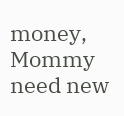money, Mommy need new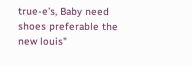true-e's, Baby need shoes preferable the new louis"